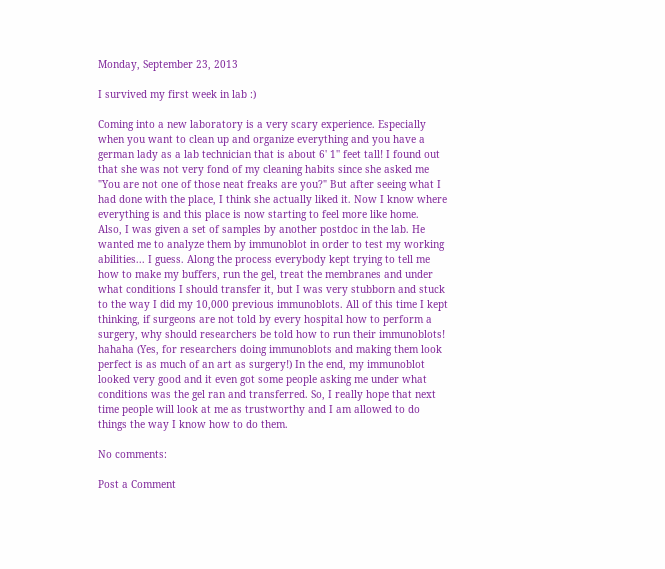Monday, September 23, 2013

I survived my first week in lab :)

Coming into a new laboratory is a very scary experience. Especially when you want to clean up and organize everything and you have a german lady as a lab technician that is about 6' 1'' feet tall! I found out that she was not very fond of my cleaning habits since she asked me "You are not one of those neat freaks are you?" But after seeing what I had done with the place, I think she actually liked it. Now I know where everything is and this place is now starting to feel more like home.
Also, I was given a set of samples by another postdoc in the lab. He wanted me to analyze them by immunoblot in order to test my working abilities... I guess. Along the process everybody kept trying to tell me how to make my buffers, run the gel, treat the membranes and under what conditions I should transfer it, but I was very stubborn and stuck to the way I did my 10,000 previous immunoblots. All of this time I kept thinking, if surgeons are not told by every hospital how to perform a surgery, why should researchers be told how to run their immunoblots! hahaha (Yes, for researchers doing immunoblots and making them look perfect is as much of an art as surgery!) In the end, my immunoblot looked very good and it even got some people asking me under what conditions was the gel ran and transferred. So, I really hope that next time people will look at me as trustworthy and I am allowed to do things the way I know how to do them.

No comments:

Post a Comment